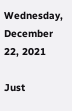Wednesday, December 22, 2021

Just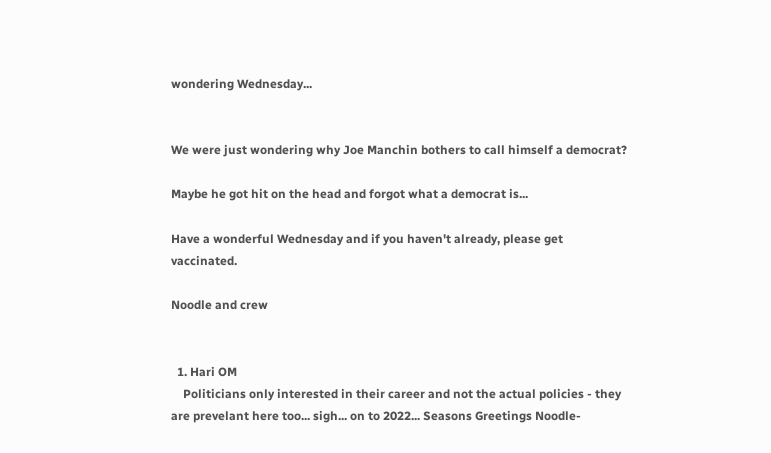wondering Wednesday...


We were just wondering why Joe Manchin bothers to call himself a democrat?

Maybe he got hit on the head and forgot what a democrat is...

Have a wonderful Wednesday and if you haven't already, please get vaccinated.

Noodle and crew


  1. Hari OM
    Politicians only interested in their career and not the actual policies - they are prevelant here too... sigh... on to 2022... Seasons Greetings Noodle-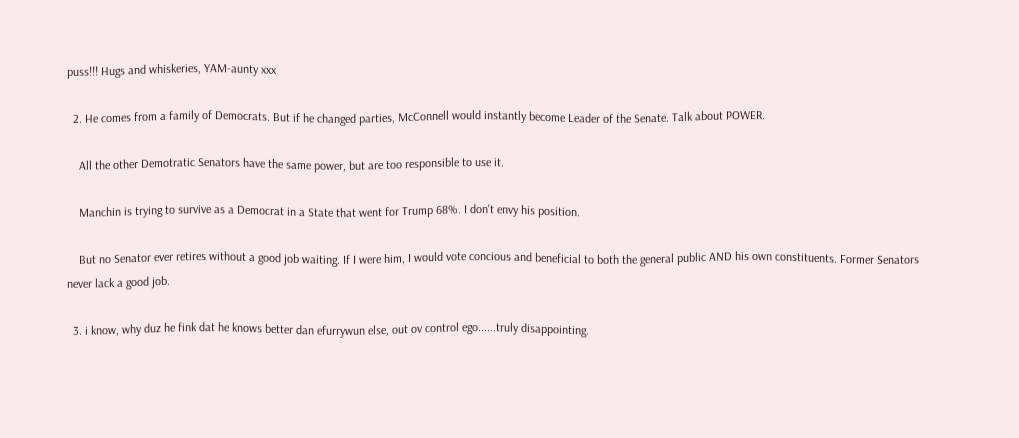puss!!! Hugs and whiskeries, YAM-aunty xxx

  2. He comes from a family of Democrats. But if he changed parties, McConnell would instantly become Leader of the Senate. Talk about POWER.

    All the other Demotratic Senators have the same power, but are too responsible to use it.

    Manchin is trying to survive as a Democrat in a State that went for Trump 68%. I don't envy his position.

    But no Senator ever retires without a good job waiting. If I were him, I would vote concious and beneficial to both the general public AND his own constituents. Former Senators never lack a good job.

  3. i know, why duz he fink dat he knows better dan efurrywun else, out ov control ego......truly disappointing.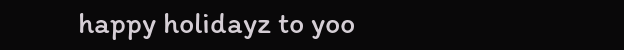happy holidayz to yoo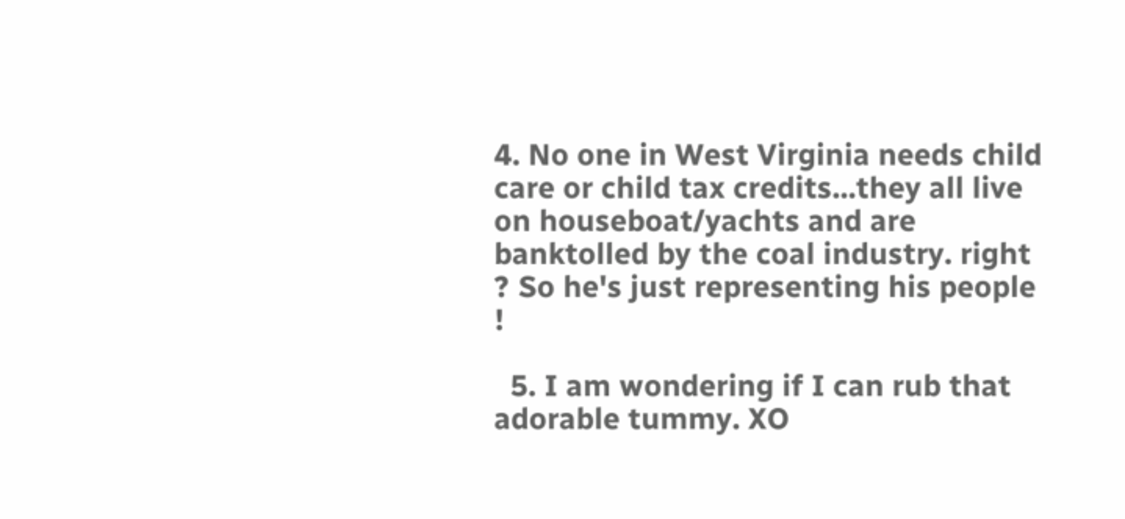4. No one in West Virginia needs child care or child tax credits...they all live on houseboat/yachts and are banktolled by the coal industry. right ? So he's just representing his people !

  5. I am wondering if I can rub that adorable tummy. XO